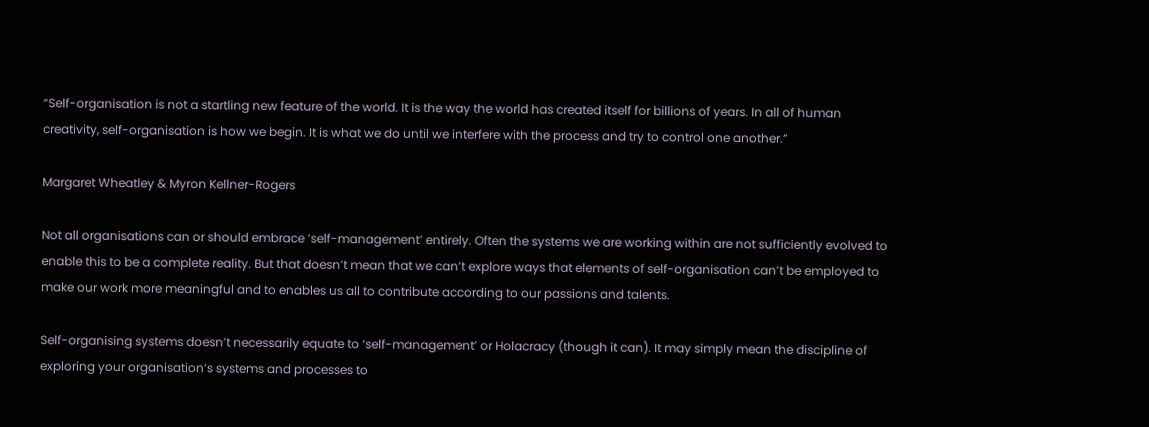“Self-organisation is not a startling new feature of the world. It is the way the world has created itself for billions of years. In all of human creativity, self-organisation is how we begin. It is what we do until we interfere with the process and try to control one another.”

Margaret Wheatley & Myron Kellner-Rogers

Not all organisations can or should embrace ‘self-management’ entirely. Often the systems we are working within are not sufficiently evolved to enable this to be a complete reality. But that doesn’t mean that we can’t explore ways that elements of self-organisation can’t be employed to make our work more meaningful and to enables us all to contribute according to our passions and talents.

Self-organising systems doesn’t necessarily equate to ‘self-management’ or Holacracy (though it can). It may simply mean the discipline of exploring your organisation’s systems and processes to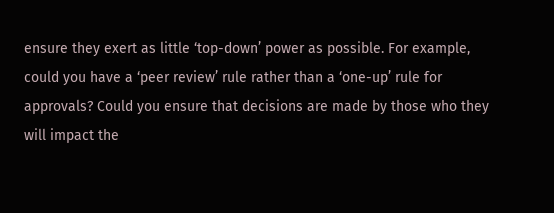ensure they exert as little ‘top-down’ power as possible. For example, could you have a ‘peer review’ rule rather than a ‘one-up’ rule for approvals? Could you ensure that decisions are made by those who they will impact the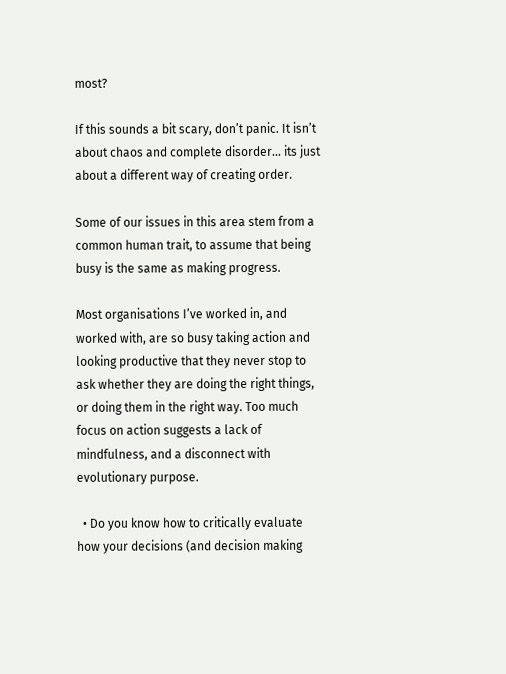most?

If this sounds a bit scary, don’t panic. It isn’t about chaos and complete disorder… its just about a different way of creating order.

Some of our issues in this area stem from a common human trait, to assume that being busy is the same as making progress.

Most organisations I’ve worked in, and worked with, are so busy taking action and looking productive that they never stop to ask whether they are doing the right things, or doing them in the right way. Too much focus on action suggests a lack of mindfulness, and a disconnect with evolutionary purpose.

  • Do you know how to critically evaluate how your decisions (and decision making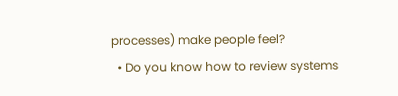processes) make people feel?
  • Do you know how to review systems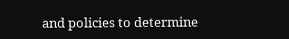and policies to determine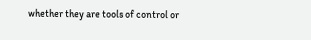whether they are tools of control or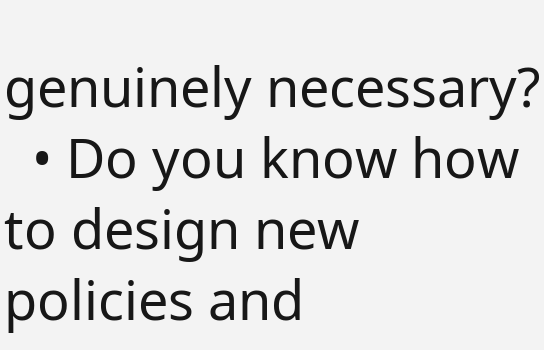genuinely necessary?
  • Do you know how to design new policies and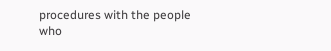procedures with the people who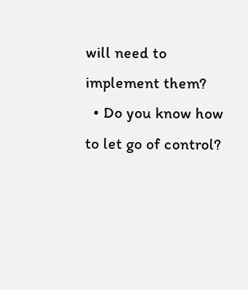will need to implement them?
  • Do you know how to let go of control?